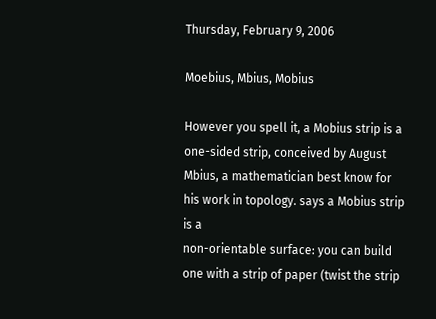Thursday, February 9, 2006

Moebius, Mbius, Mobius

However you spell it, a Mobius strip is a one-sided strip, conceived by August Mbius, a mathematician best know for his work in topology. says a Mobius strip is a
non-orientable surface: you can build one with a strip of paper (twist the strip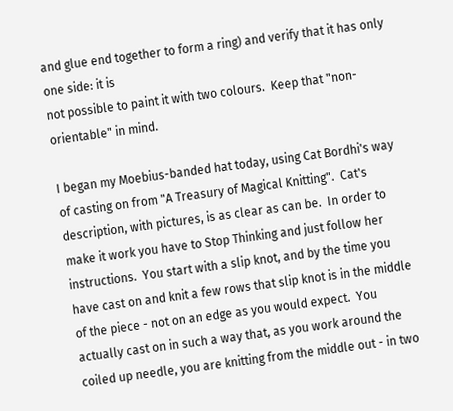and glue end together to form a ring) and verify that it has only one side: it is
not possible to paint it with two colours.  Keep that "non-orientable" in mind.

I began my Moebius-banded hat today, using Cat Bordhi's way of casting on from "A Treasury of Magical Knitting".  Cat's description, with pictures, is as clear as can be.  In order to make it work you have to Stop Thinking and just follow her instructions.  You start with a slip knot, and by the time you have cast on and knit a few rows that slip knot is in the middle of the piece - not on an edge as you would expect.  You actually cast on in such a way that, as you work around the coiled up needle, you are knitting from the middle out - in two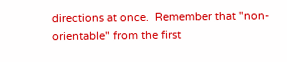directions at once.  Remember that "non-orientable" from the first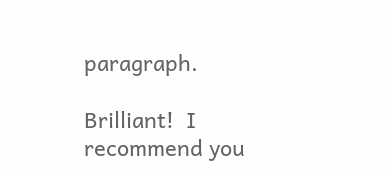paragraph.

Brilliant!  I recommend you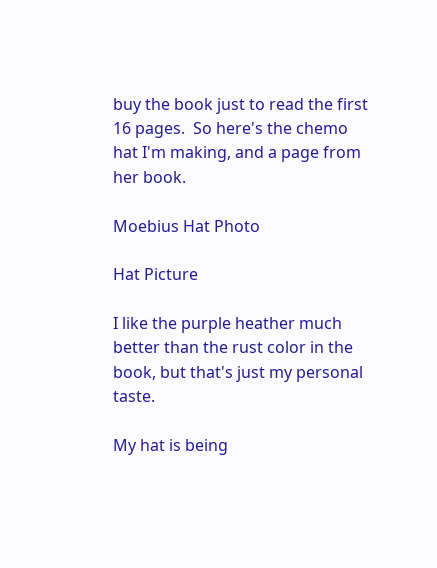buy the book just to read the first 16 pages.  So here's the chemo hat I'm making, and a page from her book.

Moebius Hat Photo

Hat Picture

I like the purple heather much better than the rust color in the book, but that's just my personal taste.

My hat is being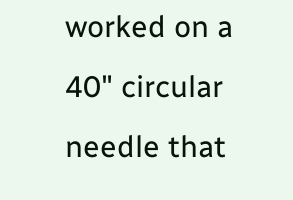worked on a 40" circular needle that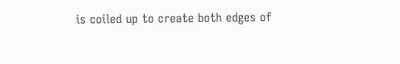is coiled up to create both edges of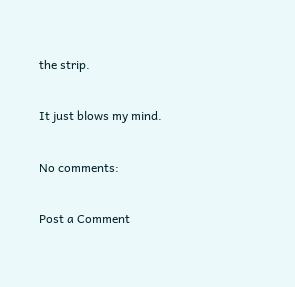the strip.

It just blows my mind.

No comments:

Post a Comment